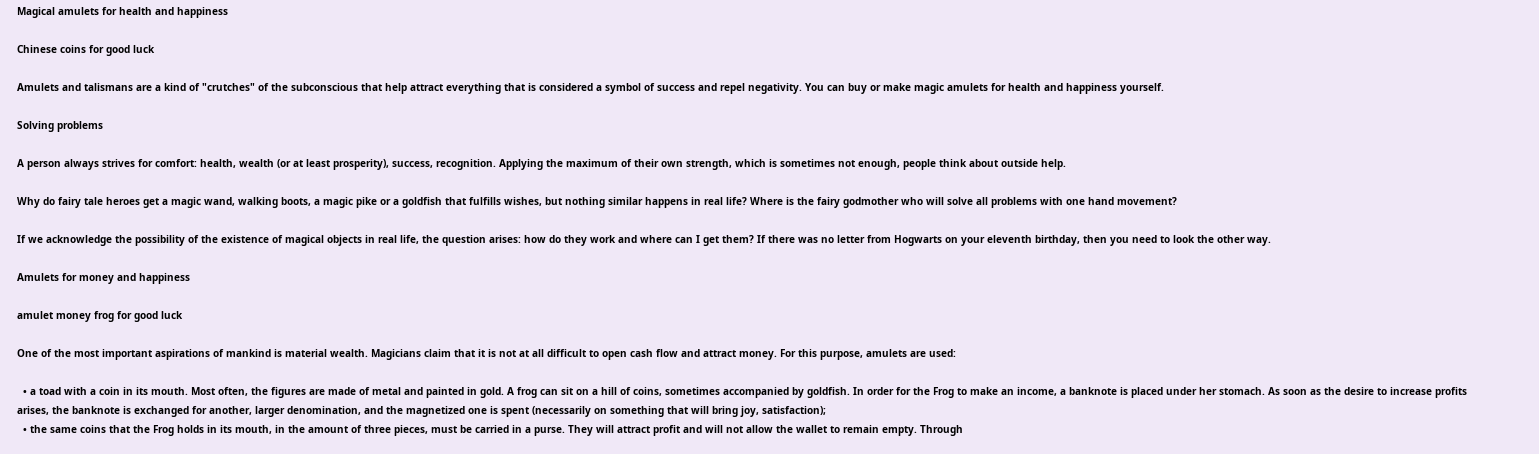Magical amulets for health and happiness

Chinese coins for good luck

Amulets and talismans are a kind of "crutches" of the subconscious that help attract everything that is considered a symbol of success and repel negativity. You can buy or make magic amulets for health and happiness yourself.

Solving problems

A person always strives for comfort: health, wealth (or at least prosperity), success, recognition. Applying the maximum of their own strength, which is sometimes not enough, people think about outside help.

Why do fairy tale heroes get a magic wand, walking boots, a magic pike or a goldfish that fulfills wishes, but nothing similar happens in real life? Where is the fairy godmother who will solve all problems with one hand movement?

If we acknowledge the possibility of the existence of magical objects in real life, the question arises: how do they work and where can I get them? If there was no letter from Hogwarts on your eleventh birthday, then you need to look the other way.

Amulets for money and happiness

amulet money frog for good luck

One of the most important aspirations of mankind is material wealth. Magicians claim that it is not at all difficult to open cash flow and attract money. For this purpose, amulets are used:

  • a toad with a coin in its mouth. Most often, the figures are made of metal and painted in gold. A frog can sit on a hill of coins, sometimes accompanied by goldfish. In order for the Frog to make an income, a banknote is placed under her stomach. As soon as the desire to increase profits arises, the banknote is exchanged for another, larger denomination, and the magnetized one is spent (necessarily on something that will bring joy, satisfaction);
  • the same coins that the Frog holds in its mouth, in the amount of three pieces, must be carried in a purse. They will attract profit and will not allow the wallet to remain empty. Through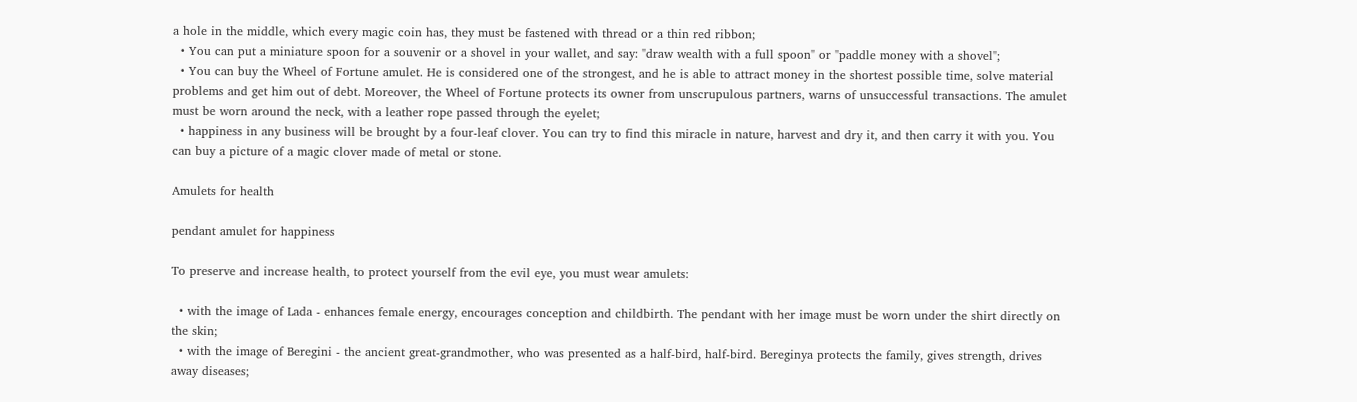a hole in the middle, which every magic coin has, they must be fastened with thread or a thin red ribbon;
  • You can put a miniature spoon for a souvenir or a shovel in your wallet, and say: "draw wealth with a full spoon" or "paddle money with a shovel";
  • You can buy the Wheel of Fortune amulet. He is considered one of the strongest, and he is able to attract money in the shortest possible time, solve material problems and get him out of debt. Moreover, the Wheel of Fortune protects its owner from unscrupulous partners, warns of unsuccessful transactions. The amulet must be worn around the neck, with a leather rope passed through the eyelet;
  • happiness in any business will be brought by a four-leaf clover. You can try to find this miracle in nature, harvest and dry it, and then carry it with you. You can buy a picture of a magic clover made of metal or stone.

Amulets for health

pendant amulet for happiness

To preserve and increase health, to protect yourself from the evil eye, you must wear amulets:

  • with the image of Lada - enhances female energy, encourages conception and childbirth. The pendant with her image must be worn under the shirt directly on the skin;
  • with the image of Beregini - the ancient great-grandmother, who was presented as a half-bird, half-bird. Bereginya protects the family, gives strength, drives away diseases;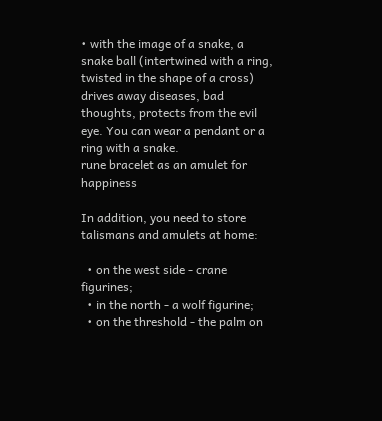• with the image of a snake, a snake ball (intertwined with a ring, twisted in the shape of a cross) drives away diseases, bad thoughts, protects from the evil eye. You can wear a pendant or a ring with a snake.
rune bracelet as an amulet for happiness

In addition, you need to store talismans and amulets at home:

  • on the west side - crane figurines;
  • in the north - a wolf figurine;
  • on the threshold - the palm on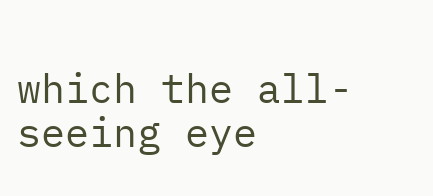which the all-seeing eye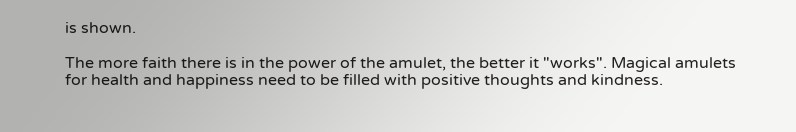is shown.

The more faith there is in the power of the amulet, the better it "works". Magical amulets for health and happiness need to be filled with positive thoughts and kindness.